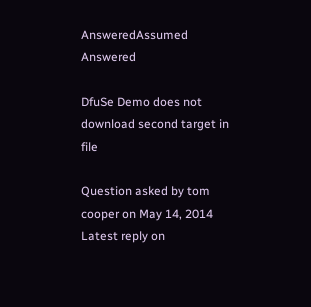AnsweredAssumed Answered

DfuSe Demo does not download second target in file

Question asked by tom cooper on May 14, 2014
Latest reply on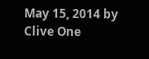May 15, 2014 by Clive One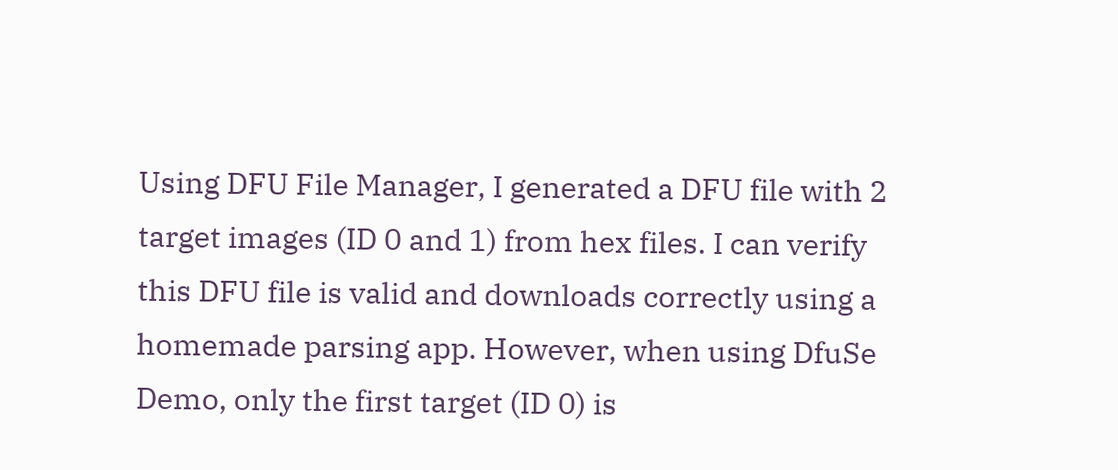Using DFU File Manager, I generated a DFU file with 2 target images (ID 0 and 1) from hex files. I can verify this DFU file is valid and downloads correctly using a homemade parsing app. However, when using DfuSe Demo, only the first target (ID 0) is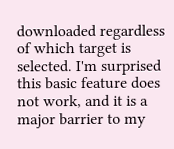downloaded regardless of which target is selected. I'm surprised this basic feature does not work, and it is a major barrier to my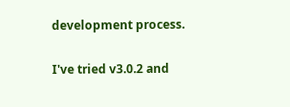development process.

I've tried v3.0.2 and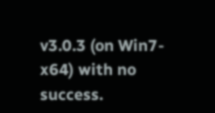v3.0.3 (on Win7-x64) with no success.